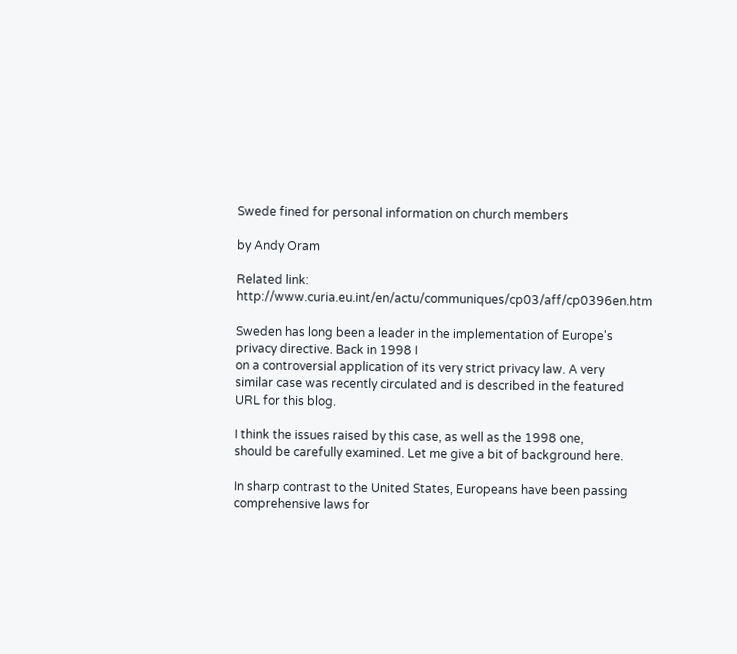Swede fined for personal information on church members

by Andy Oram

Related link: http://www.curia.eu.int/en/actu/communiques/cp03/aff/cp0396en.htm

Sweden has long been a leader in the implementation of Europe's
privacy directive. Back in 1998 I
on a controversial application of its very strict privacy law. A very
similar case was recently circulated and is described in the featured
URL for this blog.

I think the issues raised by this case, as well as the 1998 one,
should be carefully examined. Let me give a bit of background here.

In sharp contrast to the United States, Europeans have been passing
comprehensive laws for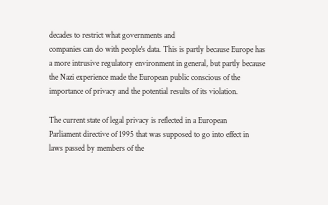decades to restrict what governments and
companies can do with people's data. This is partly because Europe has
a more intrusive regulatory environment in general, but partly because
the Nazi experience made the European public conscious of the
importance of privacy and the potential results of its violation.

The current state of legal privacy is reflected in a European
Parliament directive of 1995 that was supposed to go into effect in
laws passed by members of the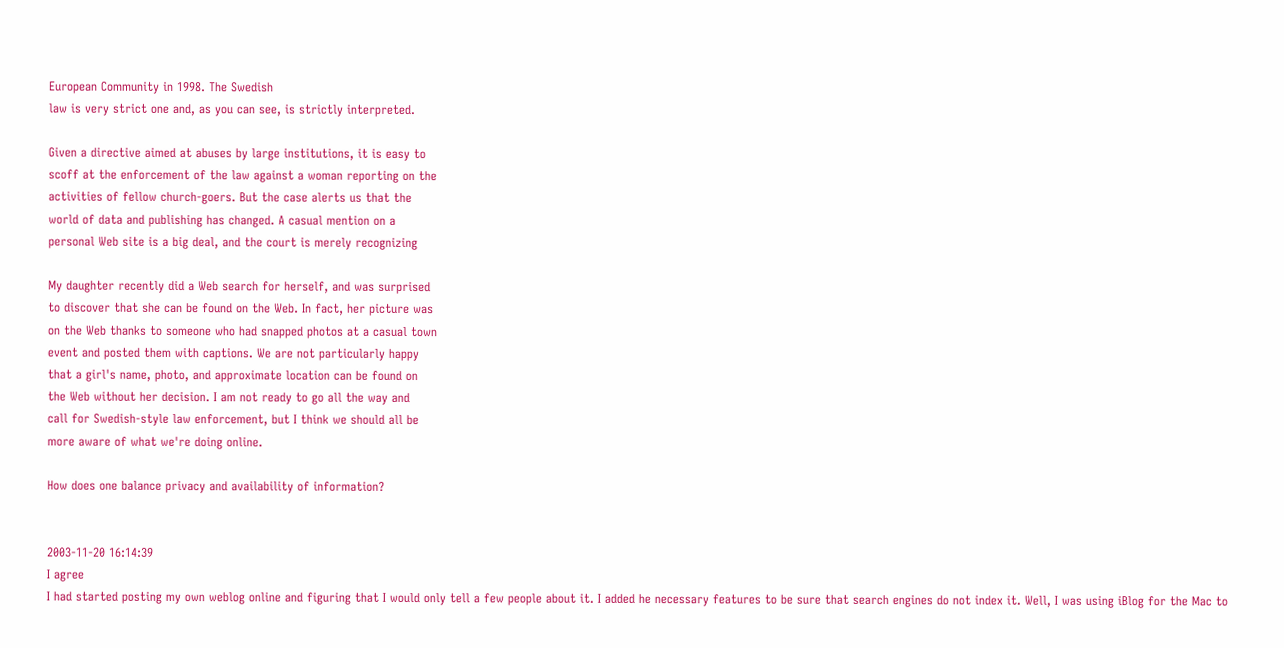European Community in 1998. The Swedish
law is very strict one and, as you can see, is strictly interpreted.

Given a directive aimed at abuses by large institutions, it is easy to
scoff at the enforcement of the law against a woman reporting on the
activities of fellow church-goers. But the case alerts us that the
world of data and publishing has changed. A casual mention on a
personal Web site is a big deal, and the court is merely recognizing

My daughter recently did a Web search for herself, and was surprised
to discover that she can be found on the Web. In fact, her picture was
on the Web thanks to someone who had snapped photos at a casual town
event and posted them with captions. We are not particularly happy
that a girl's name, photo, and approximate location can be found on
the Web without her decision. I am not ready to go all the way and
call for Swedish-style law enforcement, but I think we should all be
more aware of what we're doing online.

How does one balance privacy and availability of information?


2003-11-20 16:14:39
I agree
I had started posting my own weblog online and figuring that I would only tell a few people about it. I added he necessary features to be sure that search engines do not index it. Well, I was using iBlog for the Mac to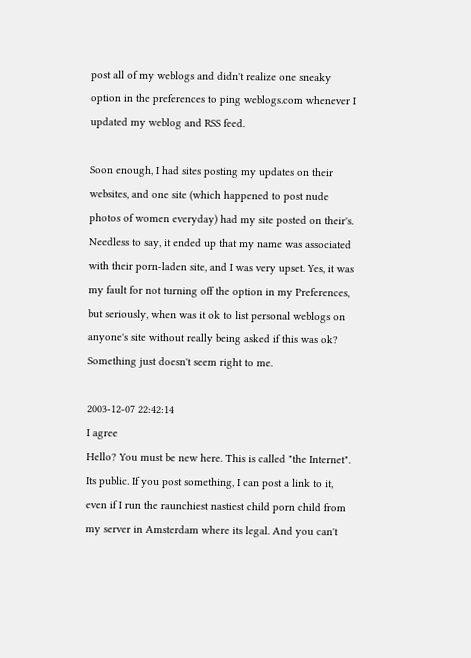post all of my weblogs and didn't realize one sneaky option in the preferences to ping weblogs.com whenever I updated my weblog and RSS feed.

Soon enough, I had sites posting my updates on their websites, and one site (which happened to post nude photos of women everyday) had my site posted on their's. Needless to say, it ended up that my name was associated with their porn-laden site, and I was very upset. Yes, it was my fault for not turning off the option in my Preferences, but seriously, when was it ok to list personal weblogs on anyone's site without really being asked if this was ok? Something just doesn't seem right to me.

2003-12-07 22:42:14
I agree
Hello? You must be new here. This is called "the Internet". Its public. If you post something, I can post a link to it, even if I run the raunchiest nastiest child porn child from my server in Amsterdam where its legal. And you can't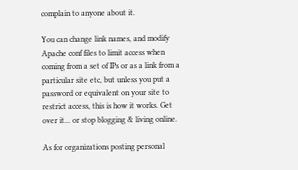complain to anyone about it.

You can change link names, and modify Apache conf files to limit access when coming from a set of IPs or as a link from a particular site etc, but unless you put a password or equivalent on your site to restrict access, this is how it works. Get over it... or stop blogging & living online.

As for organizations posting personal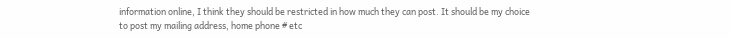information online, I think they should be restricted in how much they can post. It should be my choice to post my mailing address, home phone # etc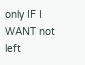only IF I WANT not left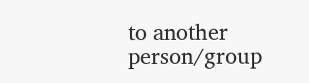to another person/group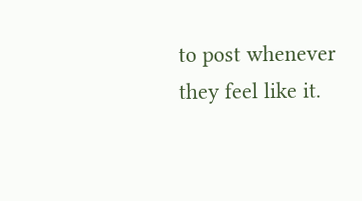to post whenever they feel like it.